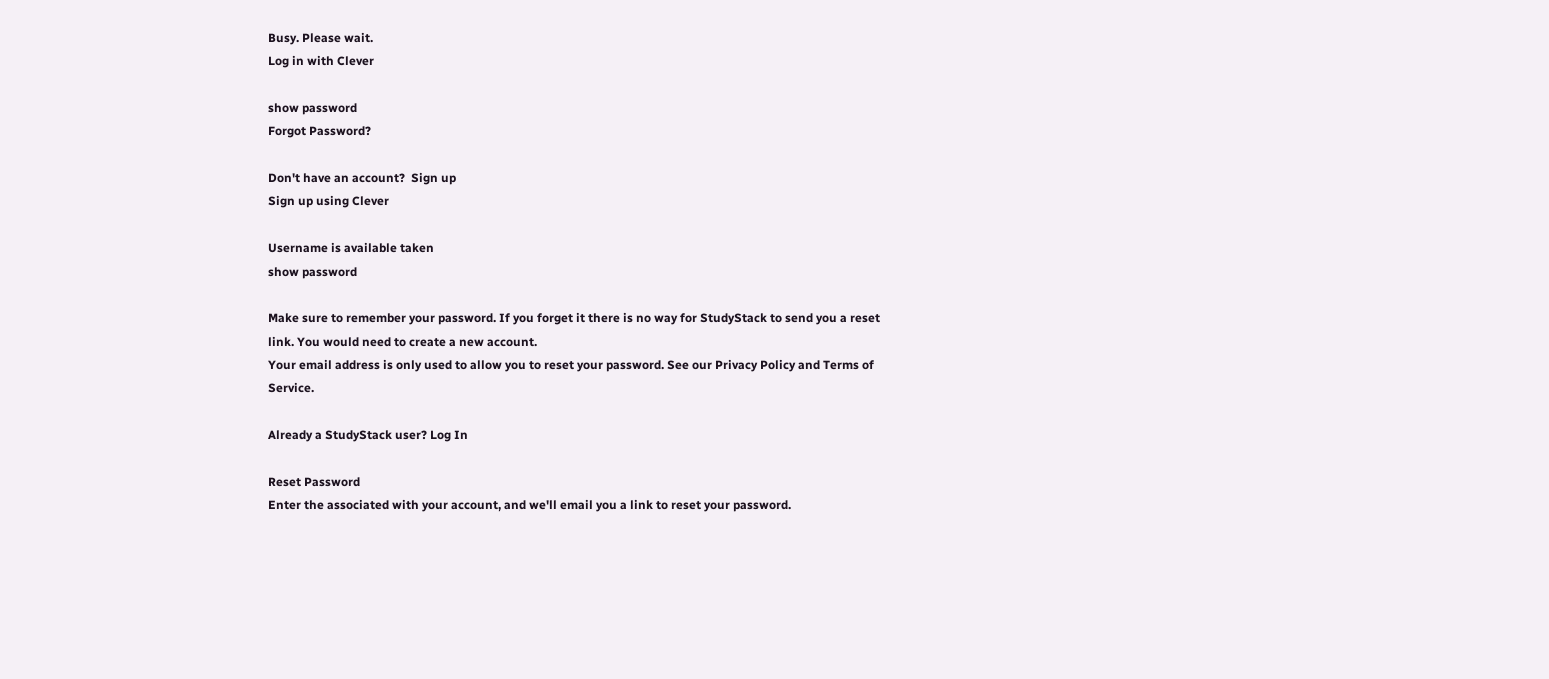Busy. Please wait.
Log in with Clever

show password
Forgot Password?

Don't have an account?  Sign up
Sign up using Clever

Username is available taken
show password

Make sure to remember your password. If you forget it there is no way for StudyStack to send you a reset link. You would need to create a new account.
Your email address is only used to allow you to reset your password. See our Privacy Policy and Terms of Service.

Already a StudyStack user? Log In

Reset Password
Enter the associated with your account, and we'll email you a link to reset your password.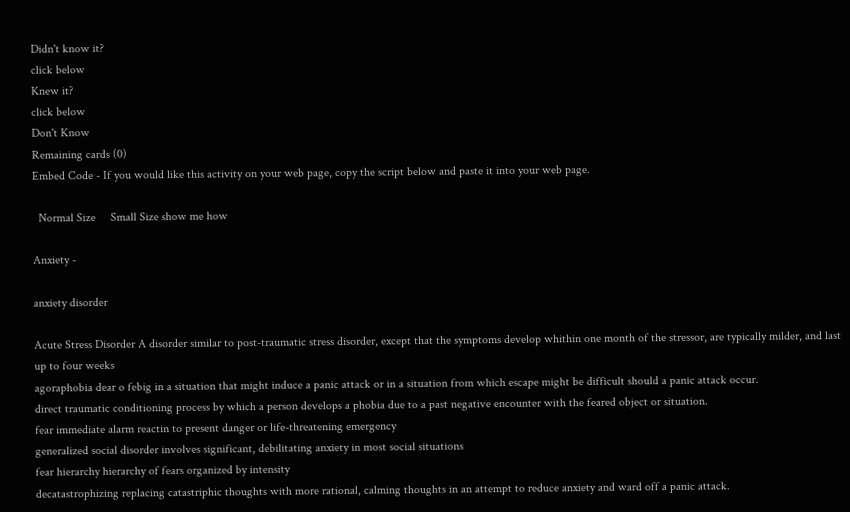Didn't know it?
click below
Knew it?
click below
Don't Know
Remaining cards (0)
Embed Code - If you would like this activity on your web page, copy the script below and paste it into your web page.

  Normal Size     Small Size show me how

Anxiety -

anxiety disorder

Acute Stress Disorder A disorder similar to post-traumatic stress disorder, except that the symptoms develop whithin one month of the stressor, are typically milder, and last up to four weeks
agoraphobia dear o febig in a situation that might induce a panic attack or in a situation from which escape might be difficult should a panic attack occur.
direct traumatic conditioning process by which a person develops a phobia due to a past negative encounter with the feared object or situation.
fear immediate alarm reactin to present danger or life-threatening emergency
generalized social disorder involves significant, debilitating anxiety in most social situations
fear hierarchy hierarchy of fears organized by intensity
decatastrophizing replacing catastriphic thoughts with more rational, calming thoughts in an attempt to reduce anxiety and ward off a panic attack.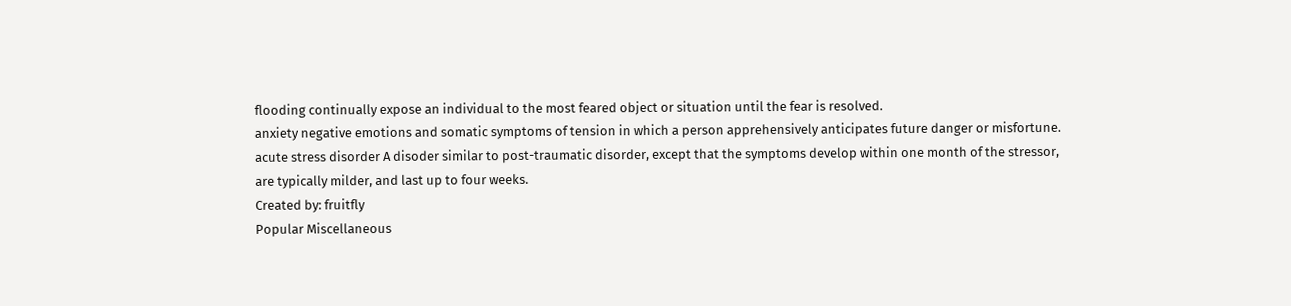flooding continually expose an individual to the most feared object or situation until the fear is resolved.
anxiety negative emotions and somatic symptoms of tension in which a person apprehensively anticipates future danger or misfortune.
acute stress disorder A disoder similar to post-traumatic disorder, except that the symptoms develop within one month of the stressor, are typically milder, and last up to four weeks.
Created by: fruitfly
Popular Miscellaneous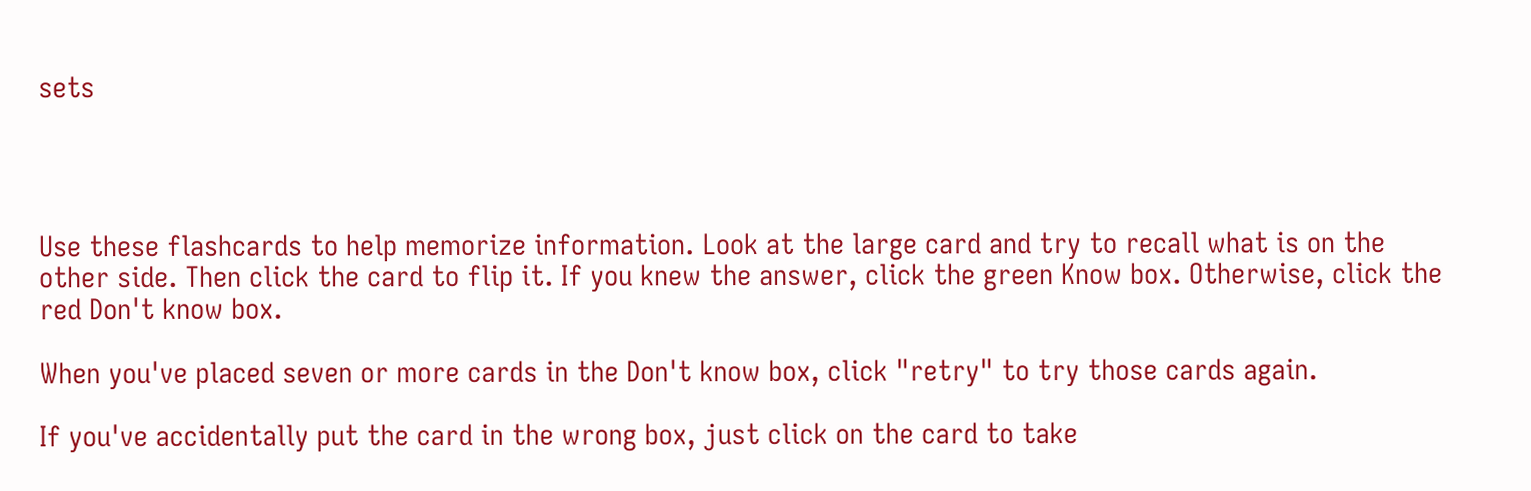sets




Use these flashcards to help memorize information. Look at the large card and try to recall what is on the other side. Then click the card to flip it. If you knew the answer, click the green Know box. Otherwise, click the red Don't know box.

When you've placed seven or more cards in the Don't know box, click "retry" to try those cards again.

If you've accidentally put the card in the wrong box, just click on the card to take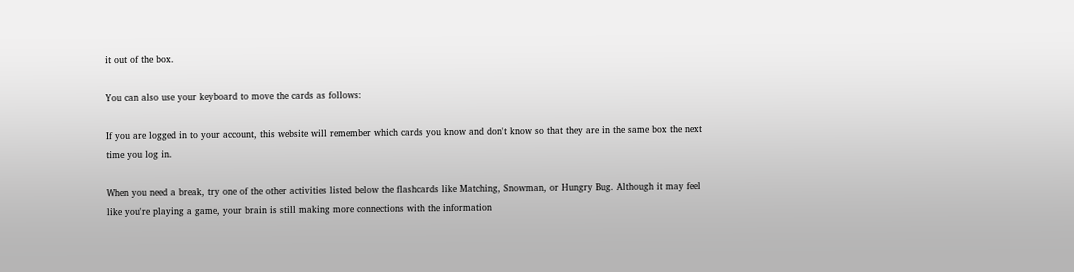it out of the box.

You can also use your keyboard to move the cards as follows:

If you are logged in to your account, this website will remember which cards you know and don't know so that they are in the same box the next time you log in.

When you need a break, try one of the other activities listed below the flashcards like Matching, Snowman, or Hungry Bug. Although it may feel like you're playing a game, your brain is still making more connections with the information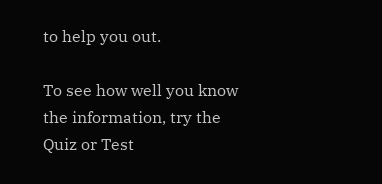to help you out.

To see how well you know the information, try the Quiz or Test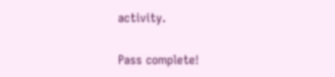activity.

Pass complete!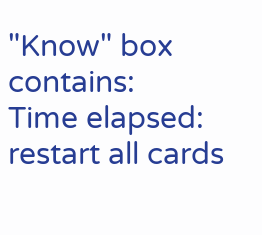"Know" box contains:
Time elapsed:
restart all cards